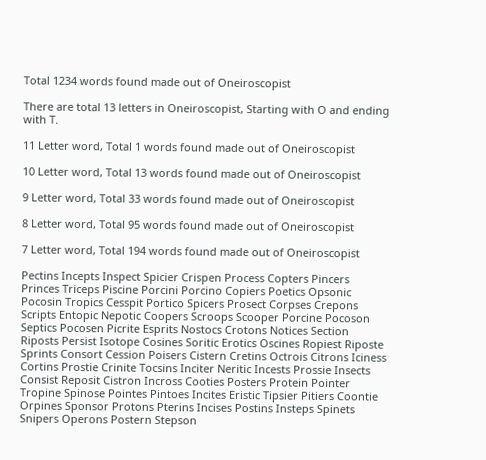Total 1234 words found made out of Oneiroscopist

There are total 13 letters in Oneiroscopist, Starting with O and ending with T.

11 Letter word, Total 1 words found made out of Oneiroscopist

10 Letter word, Total 13 words found made out of Oneiroscopist

9 Letter word, Total 33 words found made out of Oneiroscopist

8 Letter word, Total 95 words found made out of Oneiroscopist

7 Letter word, Total 194 words found made out of Oneiroscopist

Pectins Incepts Inspect Spicier Crispen Process Copters Pincers Princes Triceps Piscine Porcini Porcino Copiers Poetics Opsonic Pocosin Tropics Cesspit Portico Spicers Prosect Corpses Crepons Scripts Entopic Nepotic Coopers Scroops Scooper Porcine Pocoson Septics Pocosen Picrite Esprits Nostocs Crotons Notices Section Riposts Persist Isotope Cosines Soritic Erotics Oscines Ropiest Riposte Sprints Consort Cession Poisers Cistern Cretins Octrois Citrons Iciness Cortins Prostie Crinite Tocsins Inciter Neritic Incests Prossie Insects Consist Reposit Cistron Incross Cooties Posters Protein Pointer Tropine Spinose Pointes Pintoes Incites Eristic Tipsier Pitiers Coontie Orpines Sponsor Protons Pterins Incises Postins Insteps Spinets Snipers Operons Postern Stepson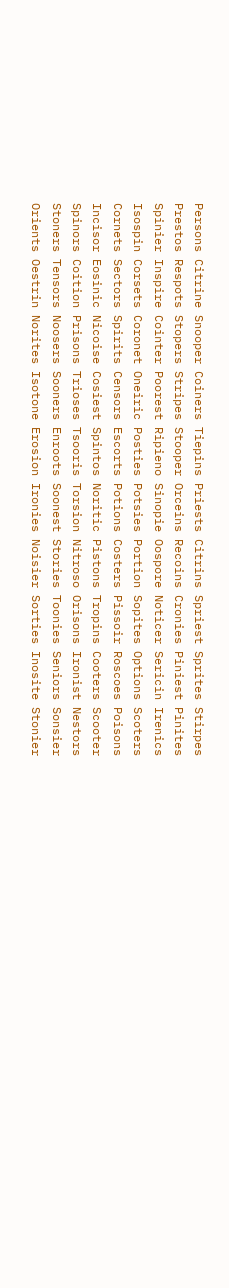Persons Citrine Snooper Coiners Tiepins Priests Citrins Spriest Sprites Stirpes Prestos Respots Stopers Stripes Stooper Orceins Recoins Cronies Piniest Pinites Spinier Inspire Cointer Poorest Ripieno Sinopie Oospore Noticer Sericin Irenics Isospin Corsets Coronet Oneiric Posties Potsies Portion Sopites Options Scoters Cornets Sectors Spirits Censors Escorts Potions Costers Pissoir Roscoes Poisons Incisor Eosinic Nicoise Cosiest Spintos Noritic Pistons Tropins Cooters Scooter Spinors Coition Prisons Trioses Tsooris Torsion Nitroso Orisons Ironist Nestors Stoners Tensors Noosers Sooners Enroots Soonest Stories Toonies Seniors Sonsier Orients Oestrin Norites Isotone Erosion Ironies Noisier Sorties Inosite Stonier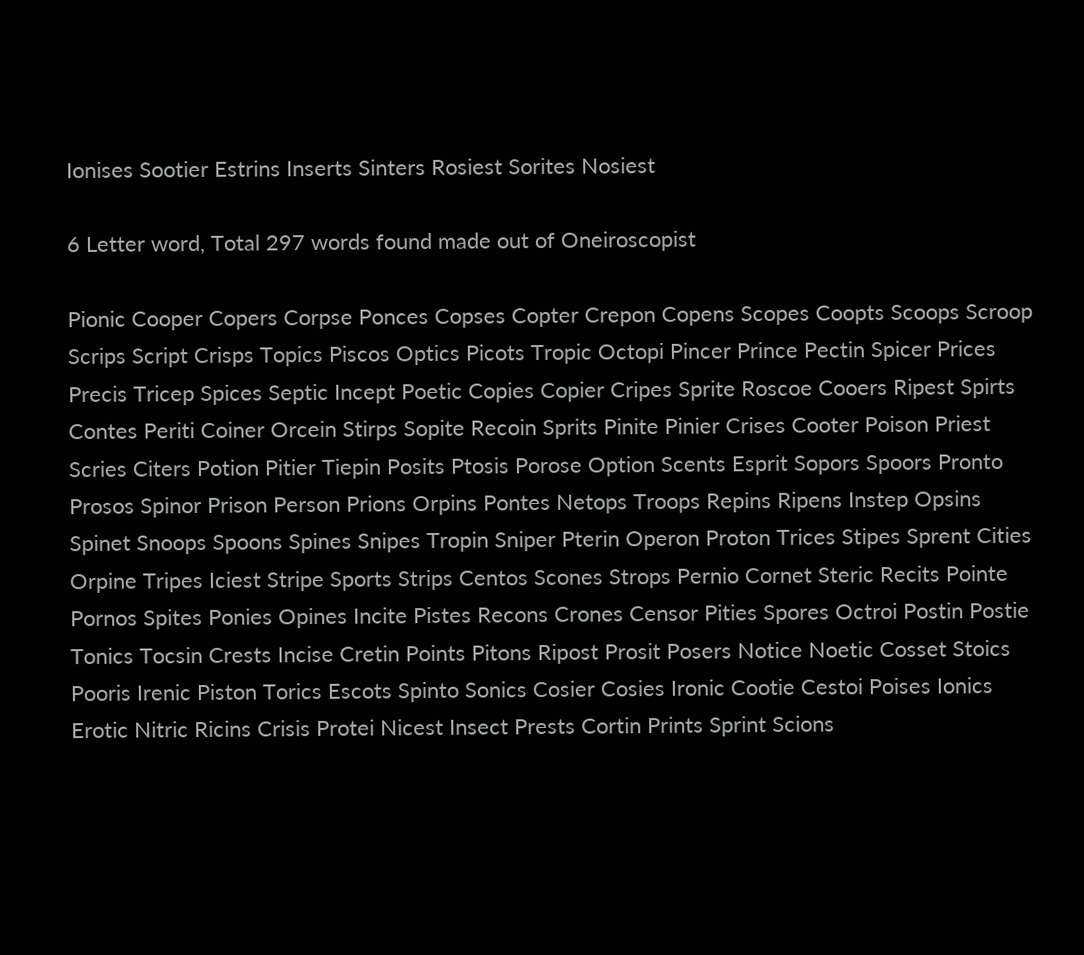Ionises Sootier Estrins Inserts Sinters Rosiest Sorites Nosiest

6 Letter word, Total 297 words found made out of Oneiroscopist

Pionic Cooper Copers Corpse Ponces Copses Copter Crepon Copens Scopes Coopts Scoops Scroop Scrips Script Crisps Topics Piscos Optics Picots Tropic Octopi Pincer Prince Pectin Spicer Prices Precis Tricep Spices Septic Incept Poetic Copies Copier Cripes Sprite Roscoe Cooers Ripest Spirts Contes Periti Coiner Orcein Stirps Sopite Recoin Sprits Pinite Pinier Crises Cooter Poison Priest Scries Citers Potion Pitier Tiepin Posits Ptosis Porose Option Scents Esprit Sopors Spoors Pronto Prosos Spinor Prison Person Prions Orpins Pontes Netops Troops Repins Ripens Instep Opsins Spinet Snoops Spoons Spines Snipes Tropin Sniper Pterin Operon Proton Trices Stipes Sprent Cities Orpine Tripes Iciest Stripe Sports Strips Centos Scones Strops Pernio Cornet Steric Recits Pointe Pornos Spites Ponies Opines Incite Pistes Recons Crones Censor Pities Spores Octroi Postin Postie Tonics Tocsin Crests Incise Cretin Points Pitons Ripost Prosit Posers Notice Noetic Cosset Stoics Pooris Irenic Piston Torics Escots Spinto Sonics Cosier Cosies Ironic Cootie Cestoi Poises Ionics Erotic Nitric Ricins Crisis Protei Nicest Insect Prests Cortin Prints Sprint Scions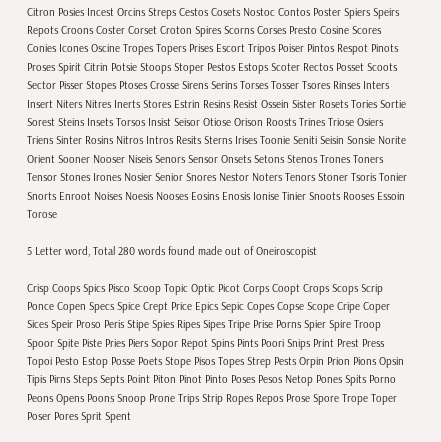Citron Posies Incest Orcins Streps Cestos Cosets Nostoc Contos Poster Spiers Speirs Repots Croons Coster Corset Croton Spires Scorns Corses Presto Cosine Scores Conies Icones Oscine Tropes Topers Prises Escort Tripos Poiser Pintos Respot Pinots Proses Spirit Citrin Potsie Stoops Stoper Pestos Estops Scoter Rectos Posset Scoots Sector Pisser Stopes Ptoses Crosse Sirens Serins Torses Tosser Tsores Rinses Inters Insert Niters Nitres Inerts Stores Estrin Resins Resist Ossein Sister Rosets Tories Sortie Sorest Steins Insets Torsos Insist Seisor Otiose Orison Roosts Trines Triose Osiers Triens Sinter Rosins Nitros Intros Resits Sterns Irises Toonie Seniti Seisin Sonsie Norite Orient Sooner Nooser Niseis Senors Sensor Onsets Setons Stenos Trones Toners Tensor Stones Irones Nosier Senior Snores Nestor Noters Tenors Stoner Tsoris Tonier Snorts Enroot Noises Noesis Nooses Eosins Enosis Ionise Tinier Snoots Rooses Essoin Torose

5 Letter word, Total 280 words found made out of Oneiroscopist

Crisp Coops Spics Pisco Scoop Topic Optic Picot Corps Coopt Crops Scops Scrip Ponce Copen Specs Spice Crept Price Epics Sepic Copes Copse Scope Cripe Coper Sices Speir Proso Peris Stipe Spies Ripes Sipes Tripe Prise Porns Spier Spire Troop Spoor Spite Piste Pries Piers Sopor Repot Spins Pints Poori Snips Print Prest Press Topoi Pesto Estop Posse Poets Stope Pisos Topes Strep Pests Orpin Prion Pions Opsin Tipis Pirns Steps Septs Point Piton Pinot Pinto Poses Pesos Netop Pones Spits Porno Peons Opens Poons Snoop Prone Trips Strip Ropes Repos Prose Spore Trope Toper Poser Pores Sprit Spent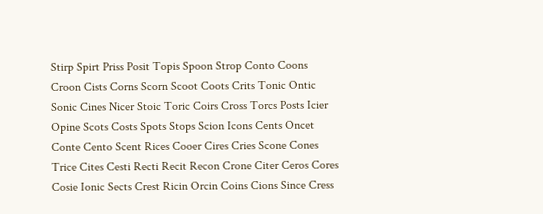Stirp Spirt Priss Posit Topis Spoon Strop Conto Coons Croon Cists Corns Scorn Scoot Coots Crits Tonic Ontic Sonic Cines Nicer Stoic Toric Coirs Cross Torcs Posts Icier Opine Scots Costs Spots Stops Scion Icons Cents Oncet Conte Cento Scent Rices Cooer Cires Cries Scone Cones Trice Cites Cesti Recti Recit Recon Crone Citer Ceros Cores Cosie Ionic Sects Crest Ricin Orcin Coins Cions Since Cress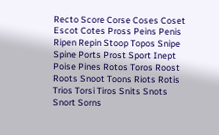Recto Score Corse Coses Coset Escot Cotes Pross Peins Penis Ripen Repin Stoop Topos Snipe Spine Ports Prost Sport Inept Poise Pines Rotos Toros Roost Roots Snoot Toons Riots Rotis Trios Torsi Tiros Snits Snots Snort Sorns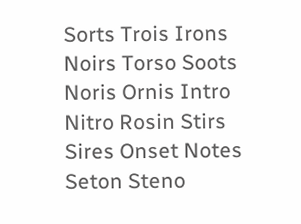Sorts Trois Irons Noirs Torso Soots Noris Ornis Intro Nitro Rosin Stirs Sires Onset Notes Seton Steno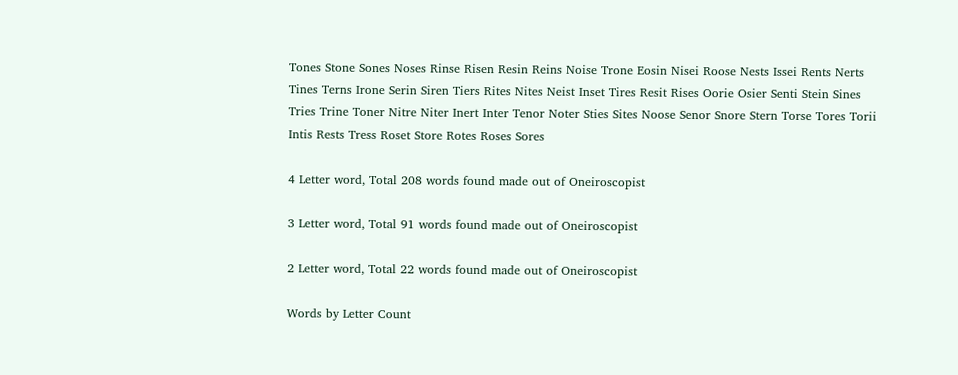Tones Stone Sones Noses Rinse Risen Resin Reins Noise Trone Eosin Nisei Roose Nests Issei Rents Nerts Tines Terns Irone Serin Siren Tiers Rites Nites Neist Inset Tires Resit Rises Oorie Osier Senti Stein Sines Tries Trine Toner Nitre Niter Inert Inter Tenor Noter Sties Sites Noose Senor Snore Stern Torse Tores Torii Intis Rests Tress Roset Store Rotes Roses Sores

4 Letter word, Total 208 words found made out of Oneiroscopist

3 Letter word, Total 91 words found made out of Oneiroscopist

2 Letter word, Total 22 words found made out of Oneiroscopist

Words by Letter Count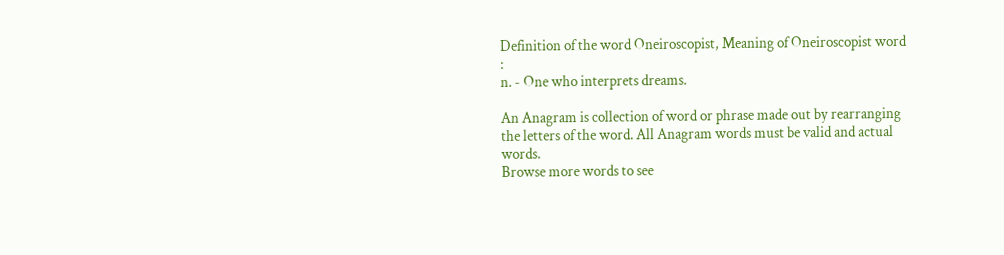Definition of the word Oneiroscopist, Meaning of Oneiroscopist word :
n. - One who interprets dreams.

An Anagram is collection of word or phrase made out by rearranging the letters of the word. All Anagram words must be valid and actual words.
Browse more words to see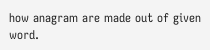how anagram are made out of given word.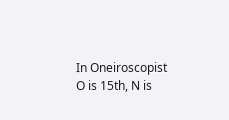In Oneiroscopist O is 15th, N is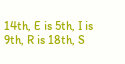14th, E is 5th, I is 9th, R is 18th, S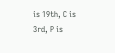is 19th, C is 3rd, P is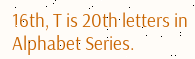16th, T is 20th letters in Alphabet Series.